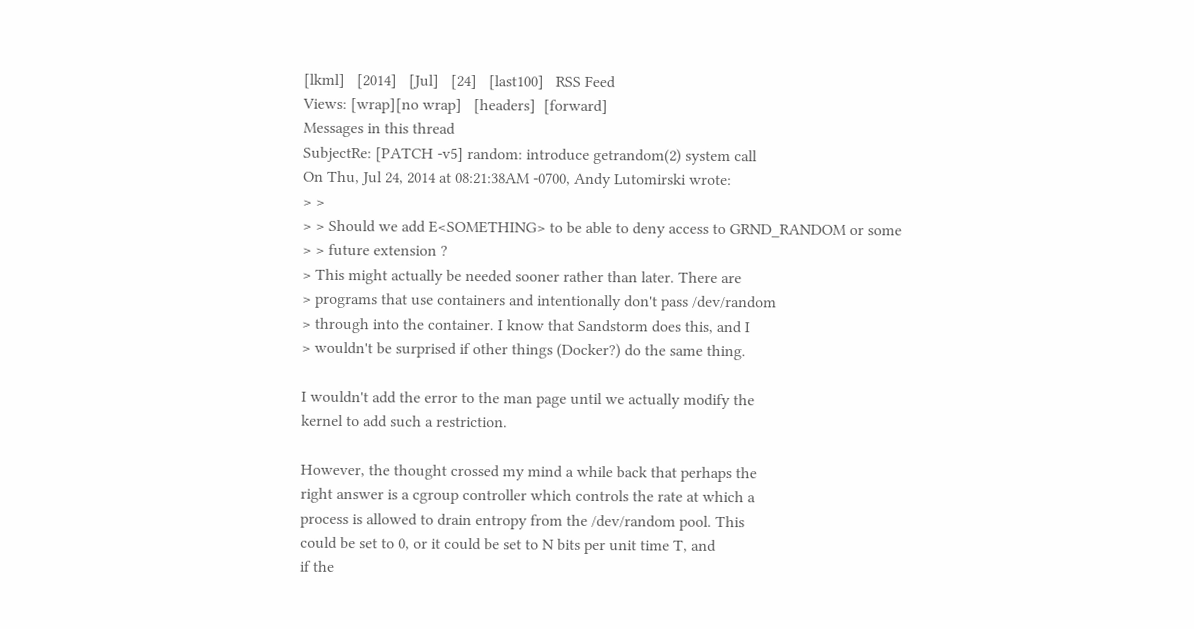[lkml]   [2014]   [Jul]   [24]   [last100]   RSS Feed
Views: [wrap][no wrap]   [headers]  [forward]
Messages in this thread
SubjectRe: [PATCH -v5] random: introduce getrandom(2) system call
On Thu, Jul 24, 2014 at 08:21:38AM -0700, Andy Lutomirski wrote:
> >
> > Should we add E<SOMETHING> to be able to deny access to GRND_RANDOM or some
> > future extension ?
> This might actually be needed sooner rather than later. There are
> programs that use containers and intentionally don't pass /dev/random
> through into the container. I know that Sandstorm does this, and I
> wouldn't be surprised if other things (Docker?) do the same thing.

I wouldn't add the error to the man page until we actually modify the
kernel to add such a restriction.

However, the thought crossed my mind a while back that perhaps the
right answer is a cgroup controller which controls the rate at which a
process is allowed to drain entropy from the /dev/random pool. This
could be set to 0, or it could be set to N bits per unit time T, and
if the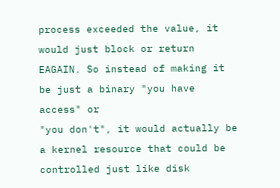process exceeded the value, it would just block or return
EAGAIN. So instead of making it be just a binary "you have access" or
"you don't", it would actually be a kernel resource that could be
controlled just like disk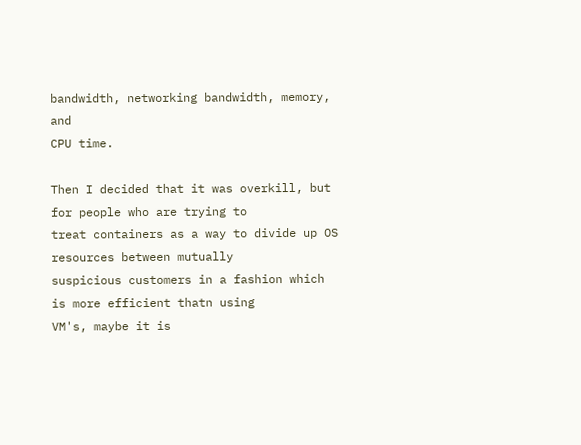bandwidth, networking bandwidth, memory, and
CPU time.

Then I decided that it was overkill, but for people who are trying to
treat containers as a way to divide up OS resources between mutually
suspicious customers in a fashion which is more efficient thatn using
VM's, maybe it is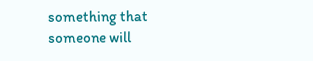something that someone will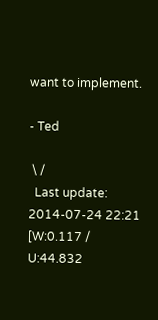want to implement.

- Ted

 \ /
  Last update: 2014-07-24 22:21    [W:0.117 / U:44.832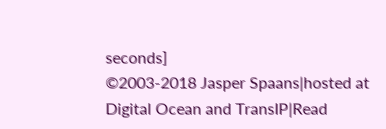seconds]
©2003-2018 Jasper Spaans|hosted at Digital Ocean and TransIP|Read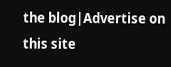the blog|Advertise on this site